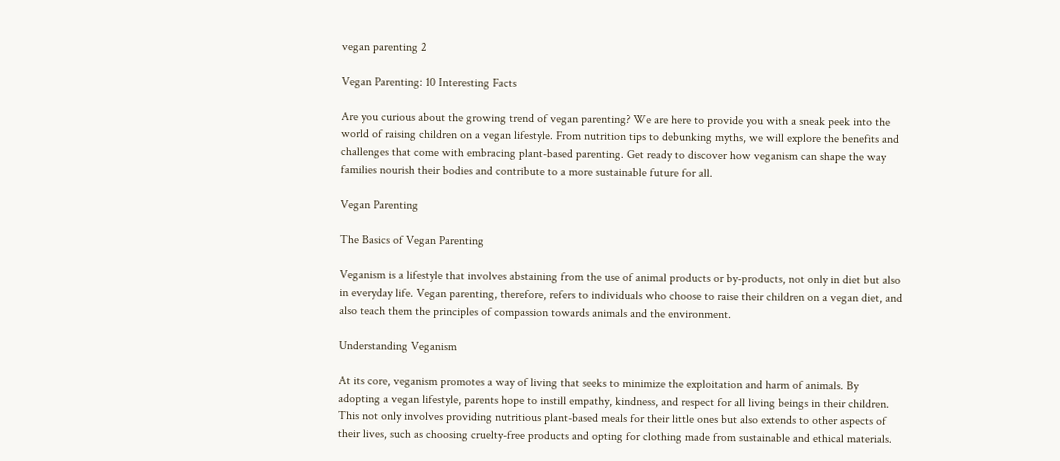vegan parenting 2

Vegan Parenting: 10 Interesting Facts

Are you curious about the growing trend of vegan parenting? We are here to provide you with a sneak peek into the world of raising children on a vegan lifestyle. From nutrition tips to debunking myths, we will explore the benefits and challenges that come with embracing plant-based parenting. Get ready to discover how veganism can shape the way families nourish their bodies and contribute to a more sustainable future for all.

Vegan Parenting

The Basics of Vegan Parenting

Veganism is a lifestyle that involves abstaining from the use of animal products or by-products, not only in diet but also in everyday life. Vegan parenting, therefore, refers to individuals who choose to raise their children on a vegan diet, and also teach them the principles of compassion towards animals and the environment.

Understanding Veganism

At its core, veganism promotes a way of living that seeks to minimize the exploitation and harm of animals. By adopting a vegan lifestyle, parents hope to instill empathy, kindness, and respect for all living beings in their children. This not only involves providing nutritious plant-based meals for their little ones but also extends to other aspects of their lives, such as choosing cruelty-free products and opting for clothing made from sustainable and ethical materials.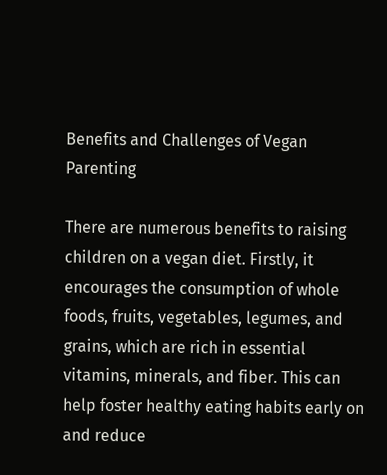Benefits and Challenges of Vegan Parenting

There are numerous benefits to raising children on a vegan diet. Firstly, it encourages the consumption of whole foods, fruits, vegetables, legumes, and grains, which are rich in essential vitamins, minerals, and fiber. This can help foster healthy eating habits early on and reduce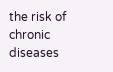the risk of chronic diseases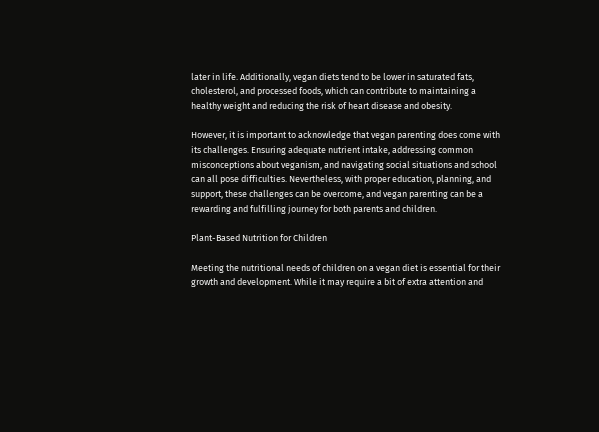later in life. Additionally, vegan diets tend to be lower in saturated fats, cholesterol, and processed foods, which can contribute to maintaining a healthy weight and reducing the risk of heart disease and obesity.

However, it is important to acknowledge that vegan parenting does come with its challenges. Ensuring adequate nutrient intake, addressing common misconceptions about veganism, and navigating social situations and school can all pose difficulties. Nevertheless, with proper education, planning, and support, these challenges can be overcome, and vegan parenting can be a rewarding and fulfilling journey for both parents and children.

Plant-Based Nutrition for Children

Meeting the nutritional needs of children on a vegan diet is essential for their growth and development. While it may require a bit of extra attention and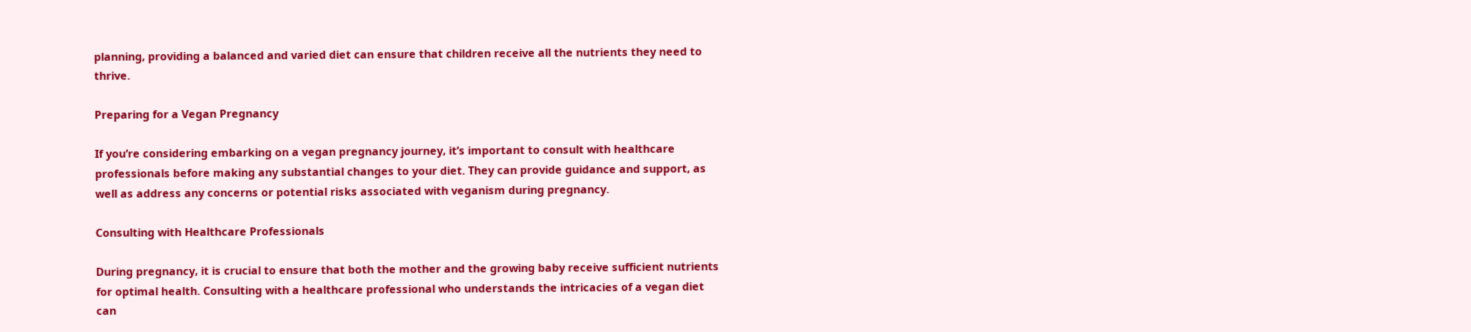planning, providing a balanced and varied diet can ensure that children receive all the nutrients they need to thrive.

Preparing for a Vegan Pregnancy

If you’re considering embarking on a vegan pregnancy journey, it’s important to consult with healthcare professionals before making any substantial changes to your diet. They can provide guidance and support, as well as address any concerns or potential risks associated with veganism during pregnancy.

Consulting with Healthcare Professionals

During pregnancy, it is crucial to ensure that both the mother and the growing baby receive sufficient nutrients for optimal health. Consulting with a healthcare professional who understands the intricacies of a vegan diet can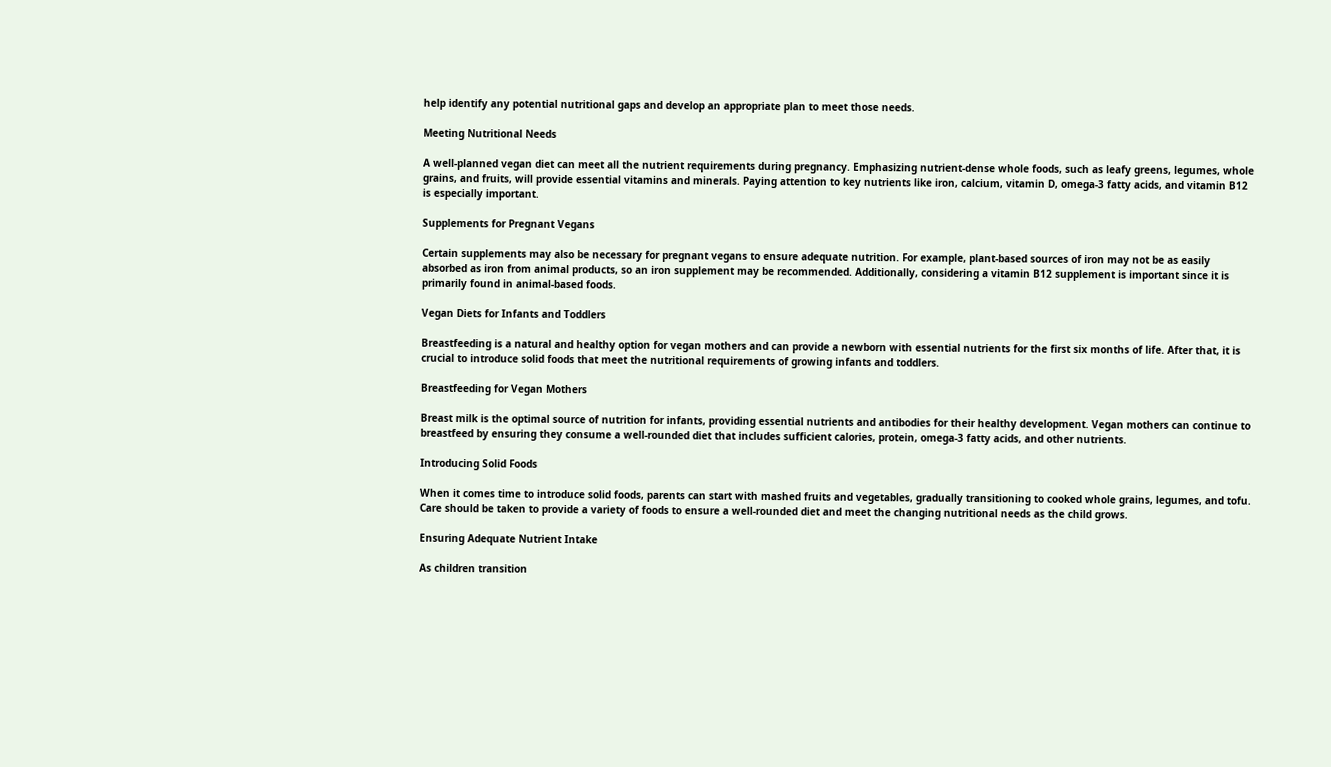help identify any potential nutritional gaps and develop an appropriate plan to meet those needs.

Meeting Nutritional Needs

A well-planned vegan diet can meet all the nutrient requirements during pregnancy. Emphasizing nutrient-dense whole foods, such as leafy greens, legumes, whole grains, and fruits, will provide essential vitamins and minerals. Paying attention to key nutrients like iron, calcium, vitamin D, omega-3 fatty acids, and vitamin B12 is especially important.

Supplements for Pregnant Vegans

Certain supplements may also be necessary for pregnant vegans to ensure adequate nutrition. For example, plant-based sources of iron may not be as easily absorbed as iron from animal products, so an iron supplement may be recommended. Additionally, considering a vitamin B12 supplement is important since it is primarily found in animal-based foods.

Vegan Diets for Infants and Toddlers

Breastfeeding is a natural and healthy option for vegan mothers and can provide a newborn with essential nutrients for the first six months of life. After that, it is crucial to introduce solid foods that meet the nutritional requirements of growing infants and toddlers.

Breastfeeding for Vegan Mothers

Breast milk is the optimal source of nutrition for infants, providing essential nutrients and antibodies for their healthy development. Vegan mothers can continue to breastfeed by ensuring they consume a well-rounded diet that includes sufficient calories, protein, omega-3 fatty acids, and other nutrients.

Introducing Solid Foods

When it comes time to introduce solid foods, parents can start with mashed fruits and vegetables, gradually transitioning to cooked whole grains, legumes, and tofu. Care should be taken to provide a variety of foods to ensure a well-rounded diet and meet the changing nutritional needs as the child grows.

Ensuring Adequate Nutrient Intake

As children transition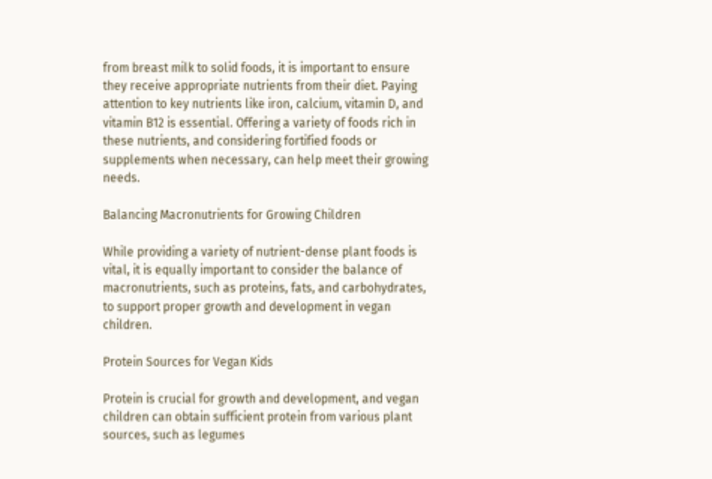from breast milk to solid foods, it is important to ensure they receive appropriate nutrients from their diet. Paying attention to key nutrients like iron, calcium, vitamin D, and vitamin B12 is essential. Offering a variety of foods rich in these nutrients, and considering fortified foods or supplements when necessary, can help meet their growing needs.

Balancing Macronutrients for Growing Children

While providing a variety of nutrient-dense plant foods is vital, it is equally important to consider the balance of macronutrients, such as proteins, fats, and carbohydrates, to support proper growth and development in vegan children.

Protein Sources for Vegan Kids

Protein is crucial for growth and development, and vegan children can obtain sufficient protein from various plant sources, such as legumes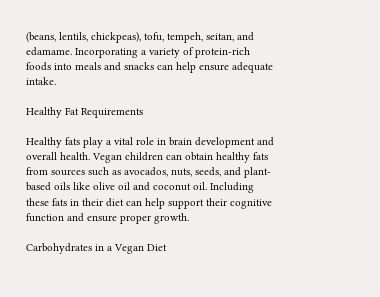(beans, lentils, chickpeas), tofu, tempeh, seitan, and edamame. Incorporating a variety of protein-rich foods into meals and snacks can help ensure adequate intake.

Healthy Fat Requirements

Healthy fats play a vital role in brain development and overall health. Vegan children can obtain healthy fats from sources such as avocados, nuts, seeds, and plant-based oils like olive oil and coconut oil. Including these fats in their diet can help support their cognitive function and ensure proper growth.

Carbohydrates in a Vegan Diet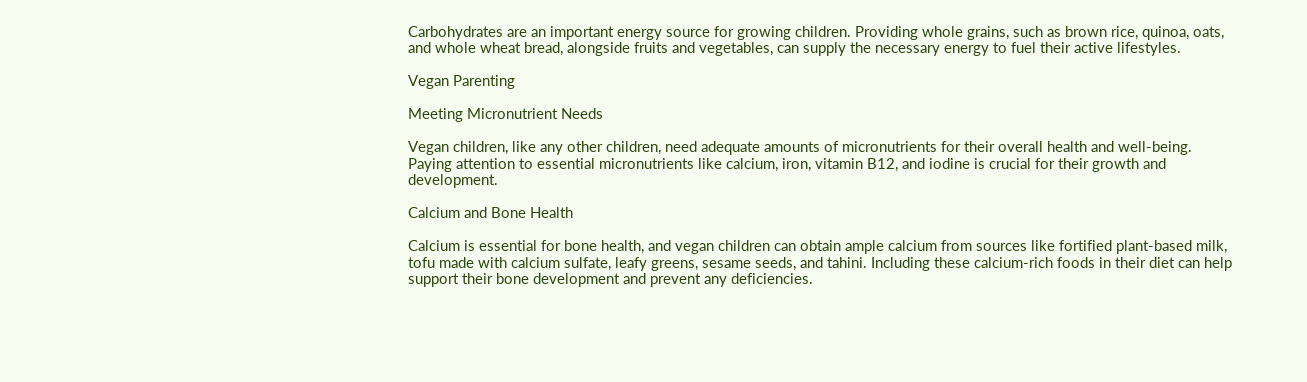Carbohydrates are an important energy source for growing children. Providing whole grains, such as brown rice, quinoa, oats, and whole wheat bread, alongside fruits and vegetables, can supply the necessary energy to fuel their active lifestyles.

Vegan Parenting

Meeting Micronutrient Needs

Vegan children, like any other children, need adequate amounts of micronutrients for their overall health and well-being. Paying attention to essential micronutrients like calcium, iron, vitamin B12, and iodine is crucial for their growth and development.

Calcium and Bone Health

Calcium is essential for bone health, and vegan children can obtain ample calcium from sources like fortified plant-based milk, tofu made with calcium sulfate, leafy greens, sesame seeds, and tahini. Including these calcium-rich foods in their diet can help support their bone development and prevent any deficiencies.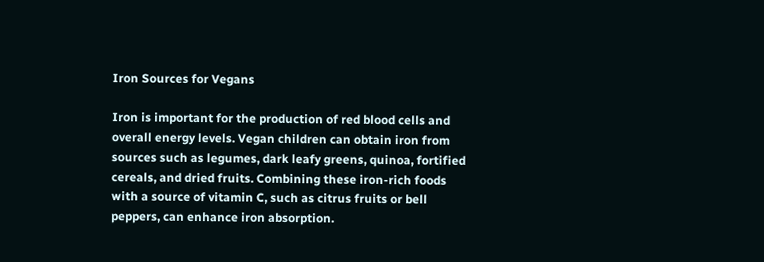Iron Sources for Vegans

Iron is important for the production of red blood cells and overall energy levels. Vegan children can obtain iron from sources such as legumes, dark leafy greens, quinoa, fortified cereals, and dried fruits. Combining these iron-rich foods with a source of vitamin C, such as citrus fruits or bell peppers, can enhance iron absorption.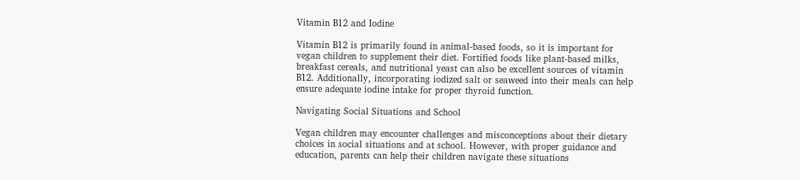Vitamin B12 and Iodine

Vitamin B12 is primarily found in animal-based foods, so it is important for vegan children to supplement their diet. Fortified foods like plant-based milks, breakfast cereals, and nutritional yeast can also be excellent sources of vitamin B12. Additionally, incorporating iodized salt or seaweed into their meals can help ensure adequate iodine intake for proper thyroid function.

Navigating Social Situations and School

Vegan children may encounter challenges and misconceptions about their dietary choices in social situations and at school. However, with proper guidance and education, parents can help their children navigate these situations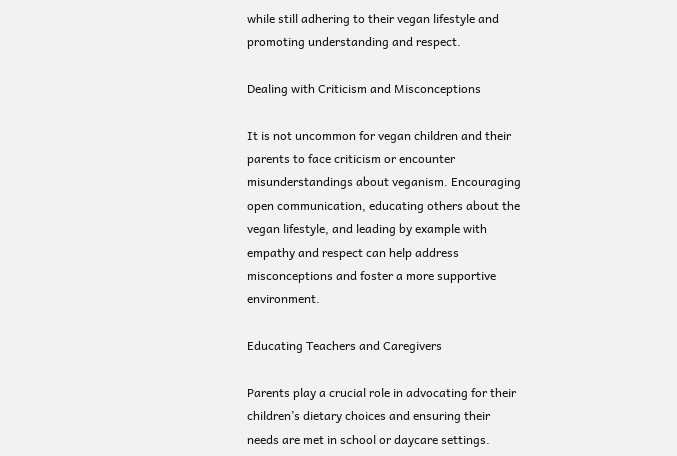while still adhering to their vegan lifestyle and promoting understanding and respect.

Dealing with Criticism and Misconceptions

It is not uncommon for vegan children and their parents to face criticism or encounter misunderstandings about veganism. Encouraging open communication, educating others about the vegan lifestyle, and leading by example with empathy and respect can help address misconceptions and foster a more supportive environment.

Educating Teachers and Caregivers

Parents play a crucial role in advocating for their children’s dietary choices and ensuring their needs are met in school or daycare settings.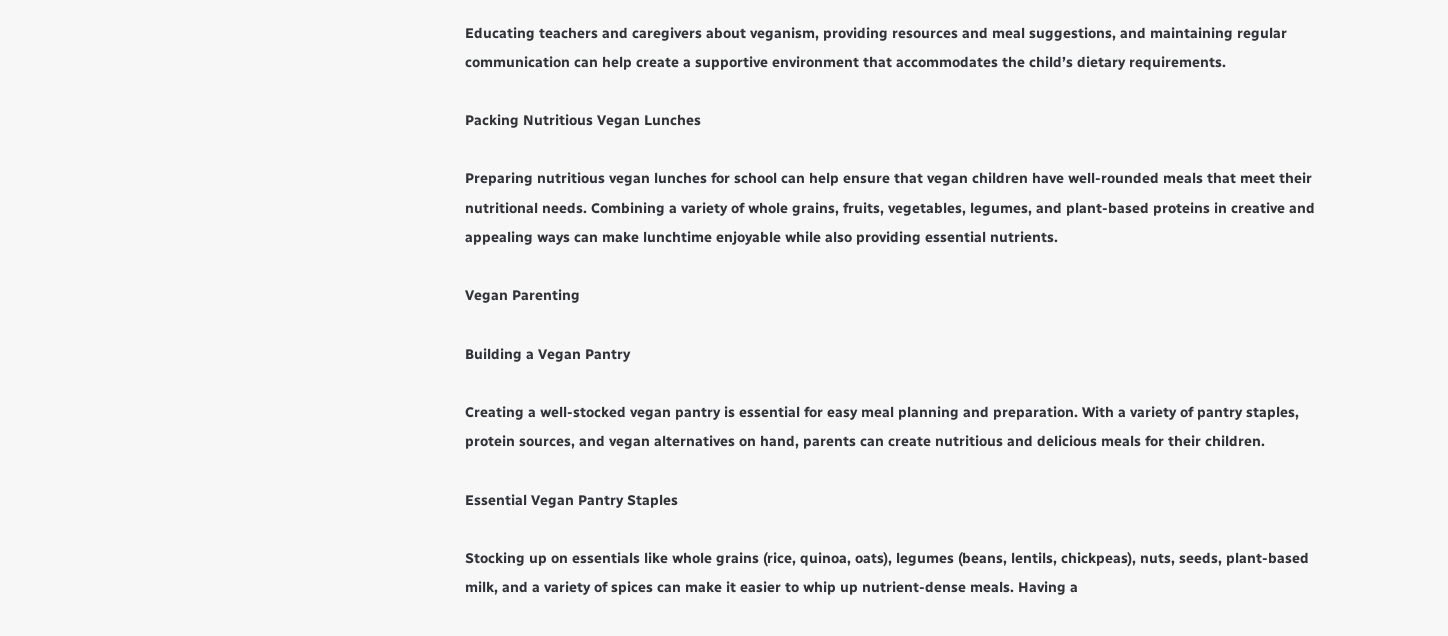Educating teachers and caregivers about veganism, providing resources and meal suggestions, and maintaining regular communication can help create a supportive environment that accommodates the child’s dietary requirements.

Packing Nutritious Vegan Lunches

Preparing nutritious vegan lunches for school can help ensure that vegan children have well-rounded meals that meet their nutritional needs. Combining a variety of whole grains, fruits, vegetables, legumes, and plant-based proteins in creative and appealing ways can make lunchtime enjoyable while also providing essential nutrients.

Vegan Parenting

Building a Vegan Pantry

Creating a well-stocked vegan pantry is essential for easy meal planning and preparation. With a variety of pantry staples, protein sources, and vegan alternatives on hand, parents can create nutritious and delicious meals for their children.

Essential Vegan Pantry Staples

Stocking up on essentials like whole grains (rice, quinoa, oats), legumes (beans, lentils, chickpeas), nuts, seeds, plant-based milk, and a variety of spices can make it easier to whip up nutrient-dense meals. Having a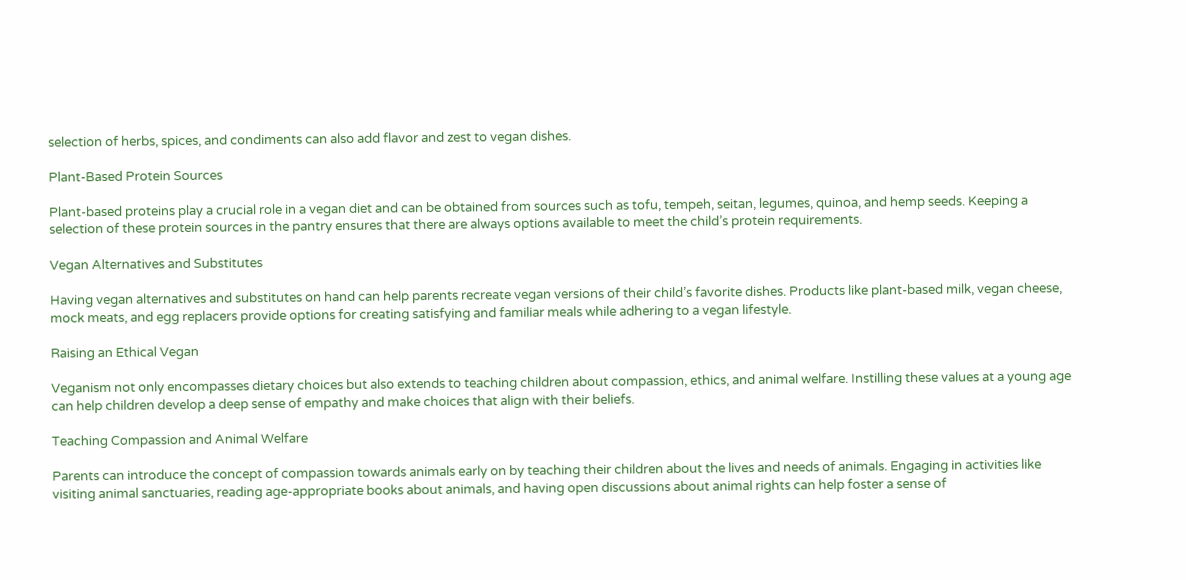selection of herbs, spices, and condiments can also add flavor and zest to vegan dishes.

Plant-Based Protein Sources

Plant-based proteins play a crucial role in a vegan diet and can be obtained from sources such as tofu, tempeh, seitan, legumes, quinoa, and hemp seeds. Keeping a selection of these protein sources in the pantry ensures that there are always options available to meet the child’s protein requirements.

Vegan Alternatives and Substitutes

Having vegan alternatives and substitutes on hand can help parents recreate vegan versions of their child’s favorite dishes. Products like plant-based milk, vegan cheese, mock meats, and egg replacers provide options for creating satisfying and familiar meals while adhering to a vegan lifestyle.

Raising an Ethical Vegan

Veganism not only encompasses dietary choices but also extends to teaching children about compassion, ethics, and animal welfare. Instilling these values at a young age can help children develop a deep sense of empathy and make choices that align with their beliefs.

Teaching Compassion and Animal Welfare

Parents can introduce the concept of compassion towards animals early on by teaching their children about the lives and needs of animals. Engaging in activities like visiting animal sanctuaries, reading age-appropriate books about animals, and having open discussions about animal rights can help foster a sense of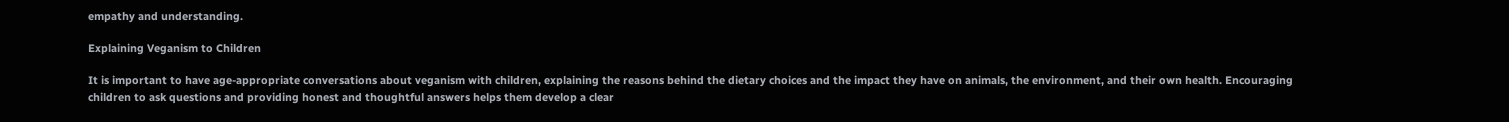empathy and understanding.

Explaining Veganism to Children

It is important to have age-appropriate conversations about veganism with children, explaining the reasons behind the dietary choices and the impact they have on animals, the environment, and their own health. Encouraging children to ask questions and providing honest and thoughtful answers helps them develop a clear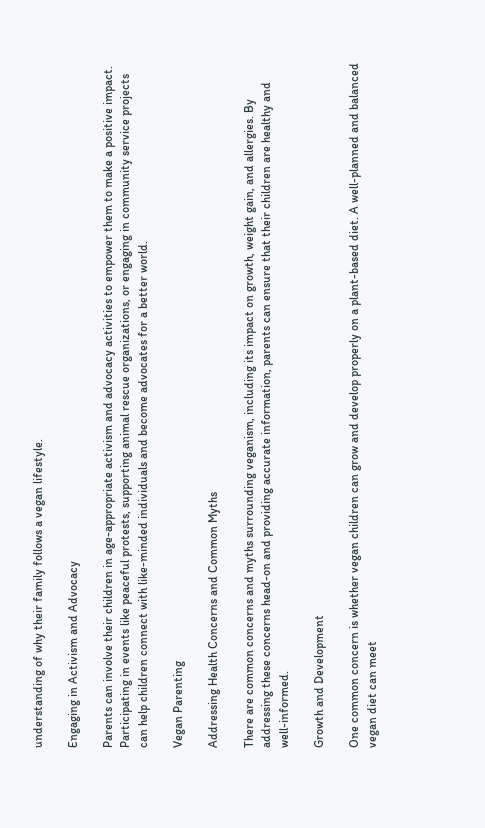understanding of why their family follows a vegan lifestyle.

Engaging in Activism and Advocacy

Parents can involve their children in age-appropriate activism and advocacy activities to empower them to make a positive impact. Participating in events like peaceful protests, supporting animal rescue organizations, or engaging in community service projects can help children connect with like-minded individuals and become advocates for a better world.

Vegan Parenting

Addressing Health Concerns and Common Myths

There are common concerns and myths surrounding veganism, including its impact on growth, weight gain, and allergies. By addressing these concerns head-on and providing accurate information, parents can ensure that their children are healthy and well-informed.

Growth and Development

One common concern is whether vegan children can grow and develop properly on a plant-based diet. A well-planned and balanced vegan diet can meet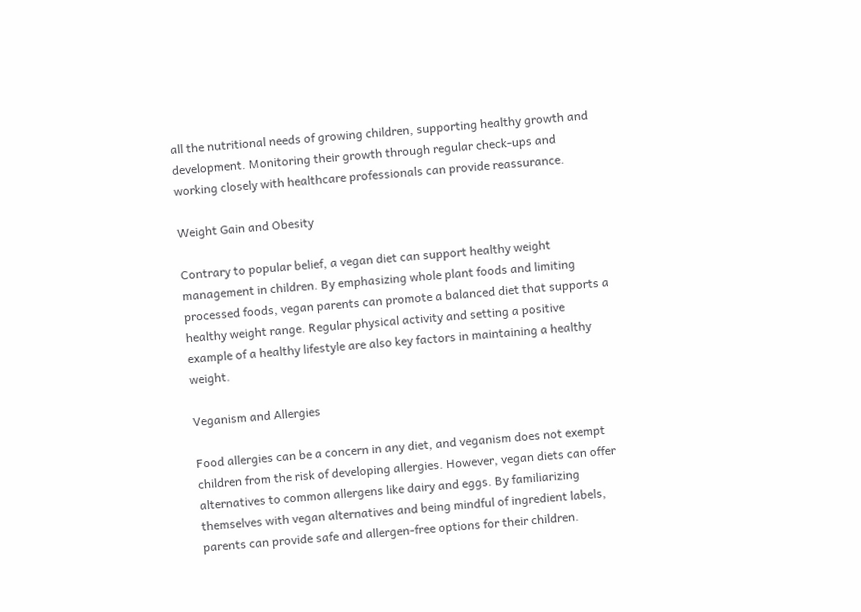all the nutritional needs of growing children, supporting healthy growth and development. Monitoring their growth through regular check-ups and working closely with healthcare professionals can provide reassurance.

Weight Gain and Obesity

Contrary to popular belief, a vegan diet can support healthy weight management in children. By emphasizing whole plant foods and limiting processed foods, vegan parents can promote a balanced diet that supports a healthy weight range. Regular physical activity and setting a positive example of a healthy lifestyle are also key factors in maintaining a healthy weight.

Veganism and Allergies

Food allergies can be a concern in any diet, and veganism does not exempt children from the risk of developing allergies. However, vegan diets can offer alternatives to common allergens like dairy and eggs. By familiarizing themselves with vegan alternatives and being mindful of ingredient labels, parents can provide safe and allergen-free options for their children.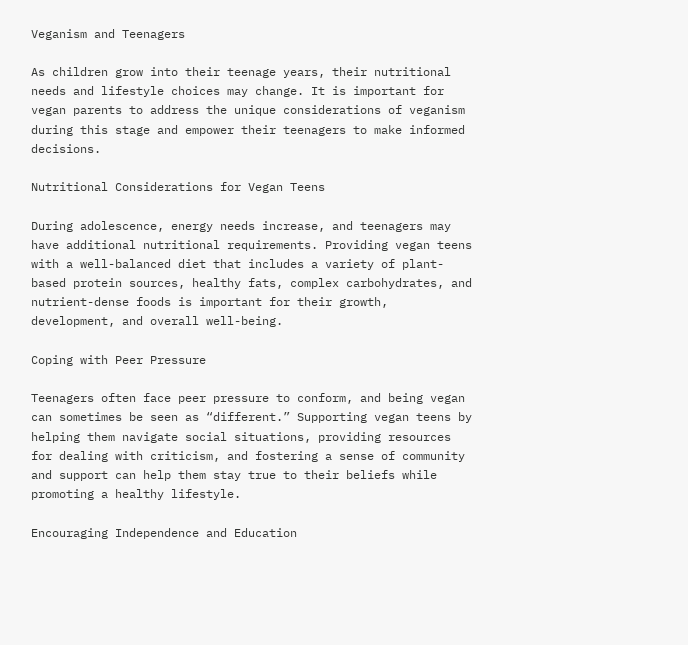Veganism and Teenagers

As children grow into their teenage years, their nutritional needs and lifestyle choices may change. It is important for vegan parents to address the unique considerations of veganism during this stage and empower their teenagers to make informed decisions.

Nutritional Considerations for Vegan Teens

During adolescence, energy needs increase, and teenagers may have additional nutritional requirements. Providing vegan teens with a well-balanced diet that includes a variety of plant-based protein sources, healthy fats, complex carbohydrates, and nutrient-dense foods is important for their growth, development, and overall well-being.

Coping with Peer Pressure

Teenagers often face peer pressure to conform, and being vegan can sometimes be seen as “different.” Supporting vegan teens by helping them navigate social situations, providing resources for dealing with criticism, and fostering a sense of community and support can help them stay true to their beliefs while promoting a healthy lifestyle.

Encouraging Independence and Education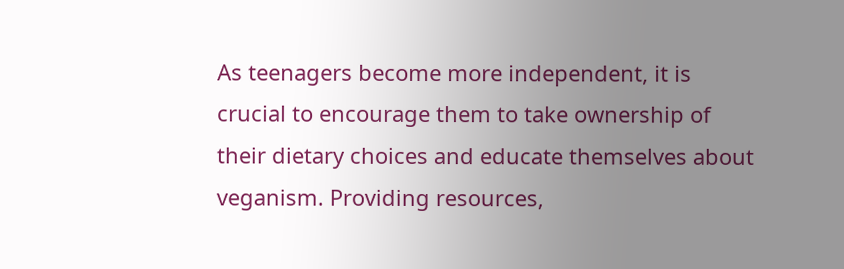As teenagers become more independent, it is crucial to encourage them to take ownership of their dietary choices and educate themselves about veganism. Providing resources,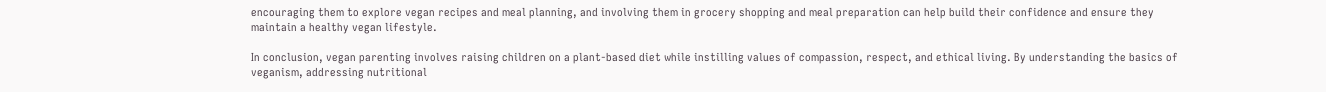encouraging them to explore vegan recipes and meal planning, and involving them in grocery shopping and meal preparation can help build their confidence and ensure they maintain a healthy vegan lifestyle.

In conclusion, vegan parenting involves raising children on a plant-based diet while instilling values of compassion, respect, and ethical living. By understanding the basics of veganism, addressing nutritional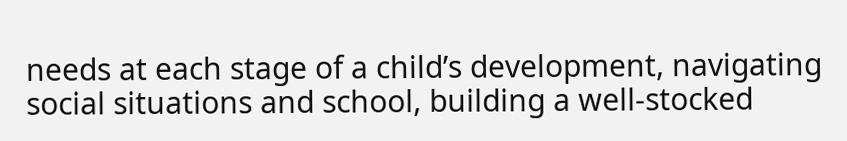needs at each stage of a child’s development, navigating social situations and school, building a well-stocked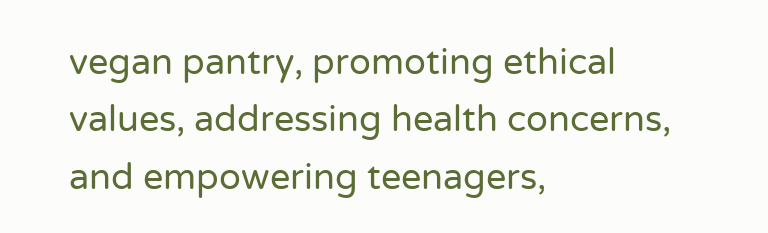vegan pantry, promoting ethical values, addressing health concerns, and empowering teenagers,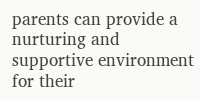parents can provide a nurturing and supportive environment for their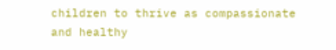children to thrive as compassionate and healthy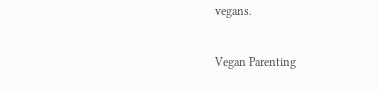vegans.

Vegan Parenting